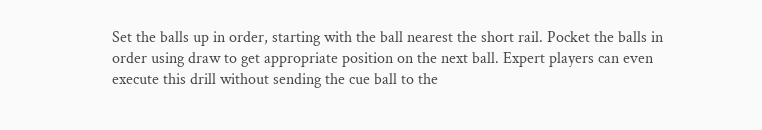Set the balls up in order, starting with the ball nearest the short rail. Pocket the balls in order using draw to get appropriate position on the next ball. Expert players can even execute this drill without sending the cue ball to the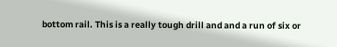bottom rail. This is a really tough drill and and a run of six or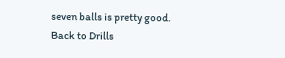seven balls is pretty good.
Back to Drills